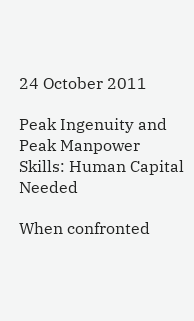24 October 2011

Peak Ingenuity and Peak Manpower Skills: Human Capital Needed

When confronted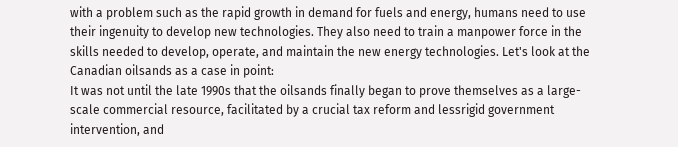with a problem such as the rapid growth in demand for fuels and energy, humans need to use their ingenuity to develop new technologies. They also need to train a manpower force in the skills needed to develop, operate, and maintain the new energy technologies. Let's look at the Canadian oilsands as a case in point:
It was not until the late 1990s that the oilsands finally began to prove themselves as a large-scale commercial resource, facilitated by a crucial tax reform and lessrigid government intervention, and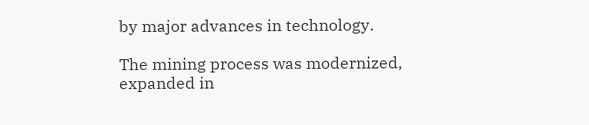by major advances in technology.

The mining process was modernized, expanded in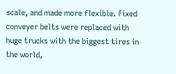scale, and made more flexible. Fixed conveyer belts were replaced with huge trucks with the biggest tires in the world,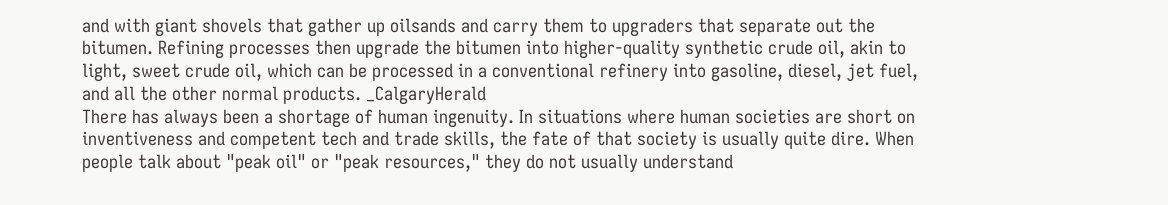and with giant shovels that gather up oilsands and carry them to upgraders that separate out the bitumen. Refining processes then upgrade the bitumen into higher-quality synthetic crude oil, akin to light, sweet crude oil, which can be processed in a conventional refinery into gasoline, diesel, jet fuel, and all the other normal products. _CalgaryHerald
There has always been a shortage of human ingenuity. In situations where human societies are short on inventiveness and competent tech and trade skills, the fate of that society is usually quite dire. When people talk about "peak oil" or "peak resources," they do not usually understand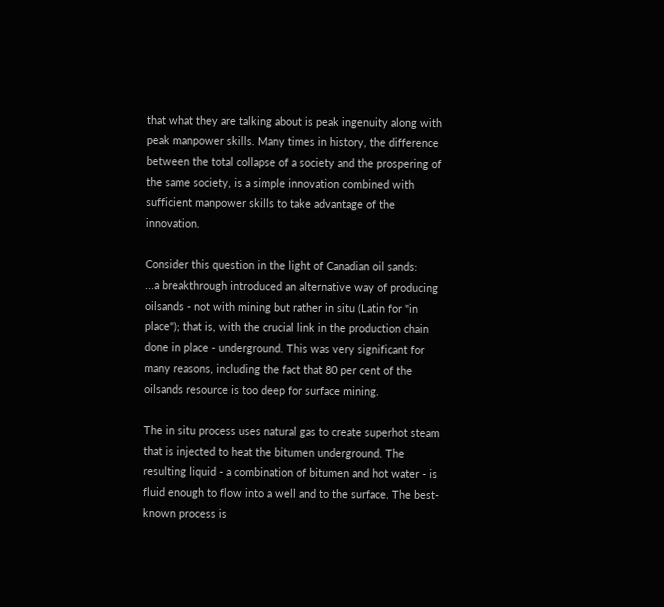that what they are talking about is peak ingenuity along with peak manpower skills. Many times in history, the difference between the total collapse of a society and the prospering of the same society, is a simple innovation combined with sufficient manpower skills to take advantage of the innovation.

Consider this question in the light of Canadian oil sands:
...a breakthrough introduced an alternative way of producing oilsands - not with mining but rather in situ (Latin for "in place"); that is, with the crucial link in the production chain done in place - underground. This was very significant for many reasons, including the fact that 80 per cent of the oilsands resource is too deep for surface mining.

The in situ process uses natural gas to create superhot steam that is injected to heat the bitumen underground. The resulting liquid - a combination of bitumen and hot water - is fluid enough to flow into a well and to the surface. The best-known process is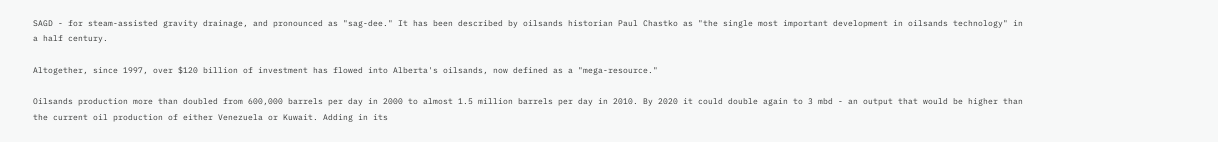SAGD - for steam-assisted gravity drainage, and pronounced as "sag-dee." It has been described by oilsands historian Paul Chastko as "the single most important development in oilsands technology" in a half century.

Altogether, since 1997, over $120 billion of investment has flowed into Alberta's oilsands, now defined as a "mega-resource."

Oilsands production more than doubled from 600,000 barrels per day in 2000 to almost 1.5 million barrels per day in 2010. By 2020 it could double again to 3 mbd - an output that would be higher than the current oil production of either Venezuela or Kuwait. Adding in its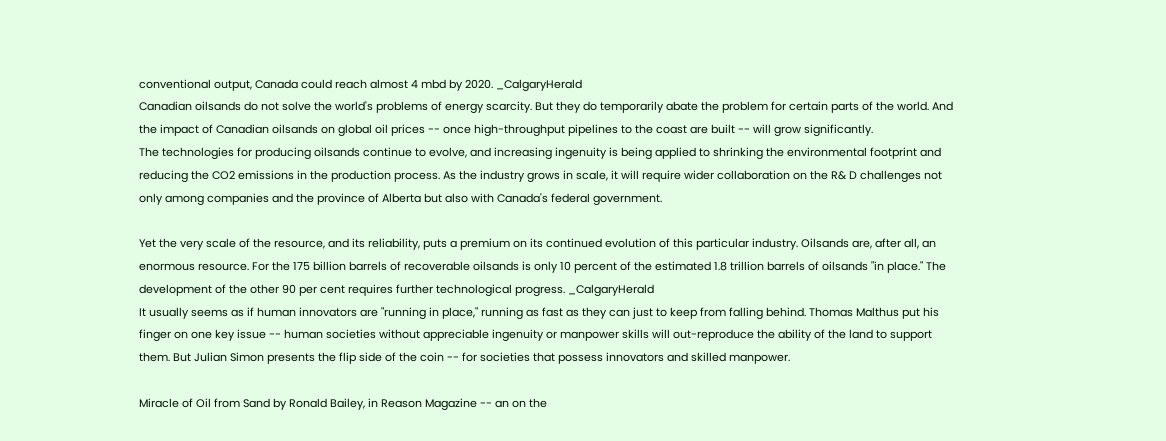conventional output, Canada could reach almost 4 mbd by 2020. _CalgaryHerald
Canadian oilsands do not solve the world's problems of energy scarcity. But they do temporarily abate the problem for certain parts of the world. And the impact of Canadian oilsands on global oil prices -- once high-throughput pipelines to the coast are built -- will grow significantly.
The technologies for producing oilsands continue to evolve, and increasing ingenuity is being applied to shrinking the environmental footprint and reducing the CO2 emissions in the production process. As the industry grows in scale, it will require wider collaboration on the R& D challenges not only among companies and the province of Alberta but also with Canada's federal government.

Yet the very scale of the resource, and its reliability, puts a premium on its continued evolution of this particular industry. Oilsands are, after all, an enormous resource. For the 175 billion barrels of recoverable oilsands is only 10 percent of the estimated 1.8 trillion barrels of oilsands "in place." The development of the other 90 per cent requires further technological progress. _CalgaryHerald
It usually seems as if human innovators are "running in place," running as fast as they can just to keep from falling behind. Thomas Malthus put his finger on one key issue -- human societies without appreciable ingenuity or manpower skills will out-reproduce the ability of the land to support them. But Julian Simon presents the flip side of the coin -- for societies that possess innovators and skilled manpower.

Miracle of Oil from Sand by Ronald Bailey, in Reason Magazine -- an on the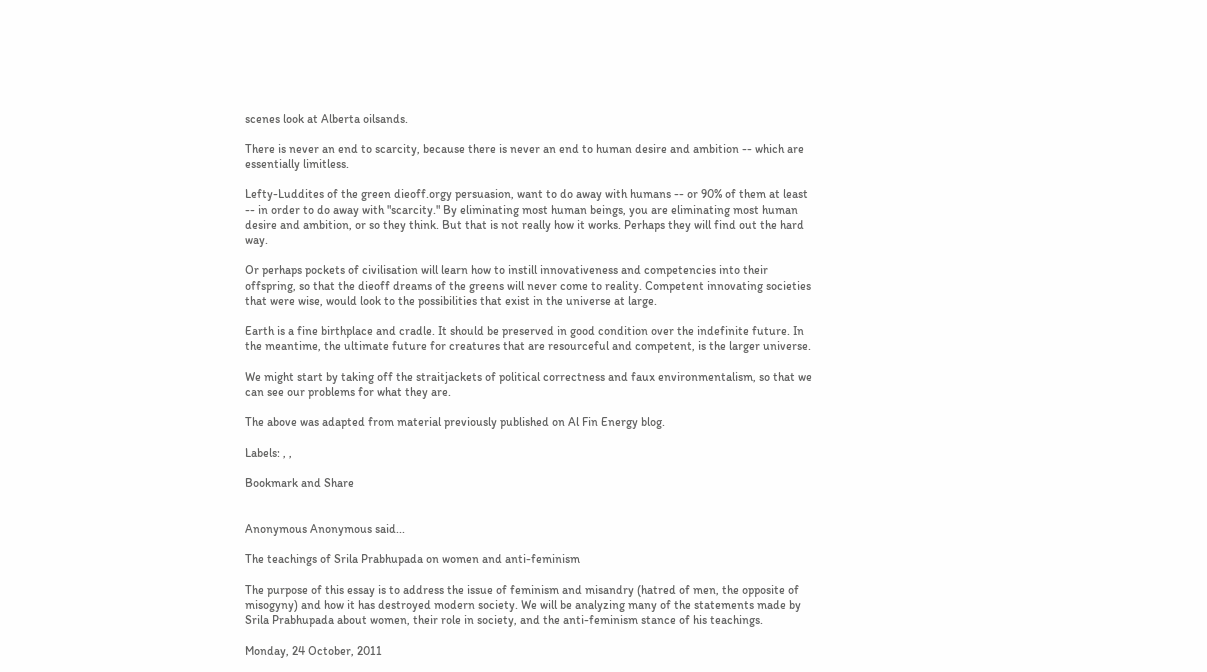scenes look at Alberta oilsands.

There is never an end to scarcity, because there is never an end to human desire and ambition -- which are essentially limitless.

Lefty-Luddites of the green dieoff.orgy persuasion, want to do away with humans -- or 90% of them at least -- in order to do away with "scarcity." By eliminating most human beings, you are eliminating most human desire and ambition, or so they think. But that is not really how it works. Perhaps they will find out the hard way.

Or perhaps pockets of civilisation will learn how to instill innovativeness and competencies into their offspring, so that the dieoff dreams of the greens will never come to reality. Competent innovating societies that were wise, would look to the possibilities that exist in the universe at large.

Earth is a fine birthplace and cradle. It should be preserved in good condition over the indefinite future. In the meantime, the ultimate future for creatures that are resourceful and competent, is the larger universe.

We might start by taking off the straitjackets of political correctness and faux environmentalism, so that we can see our problems for what they are.

The above was adapted from material previously published on Al Fin Energy blog.

Labels: , ,

Bookmark and Share


Anonymous Anonymous said...

The teachings of Srila Prabhupada on women and anti-feminism

The purpose of this essay is to address the issue of feminism and misandry (hatred of men, the opposite of misogyny) and how it has destroyed modern society. We will be analyzing many of the statements made by Srila Prabhupada about women, their role in society, and the anti-feminism stance of his teachings.

Monday, 24 October, 2011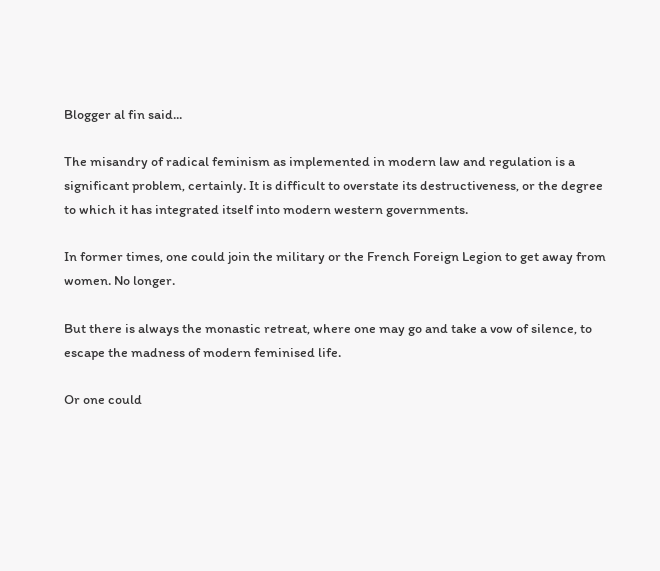Blogger al fin said...

The misandry of radical feminism as implemented in modern law and regulation is a significant problem, certainly. It is difficult to overstate its destructiveness, or the degree to which it has integrated itself into modern western governments.

In former times, one could join the military or the French Foreign Legion to get away from women. No longer.

But there is always the monastic retreat, where one may go and take a vow of silence, to escape the madness of modern feminised life.

Or one could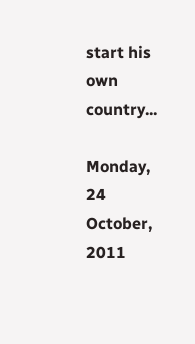start his own country...

Monday, 24 October, 2011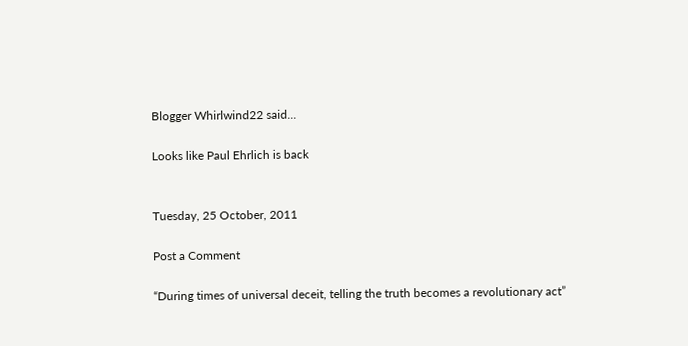Blogger Whirlwind22 said...

Looks like Paul Ehrlich is back


Tuesday, 25 October, 2011

Post a Comment

“During times of universal deceit, telling the truth becomes a revolutionary act”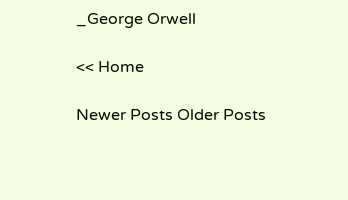_George Orwell

<< Home

Newer Posts Older Posts